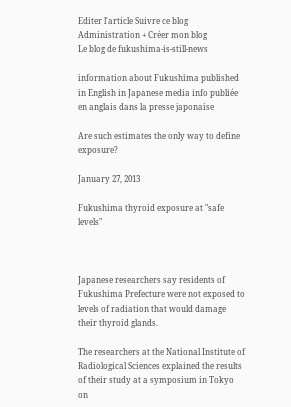Editer l'article Suivre ce blog Administration + Créer mon blog
Le blog de fukushima-is-still-news

information about Fukushima published in English in Japanese media info publiée en anglais dans la presse japonaise

Are such estimates the only way to define exposure?

January 27, 2013

Fukushima thyroid exposure at "safe levels"



Japanese researchers say residents of Fukushima Prefecture were not exposed to levels of radiation that would damage their thyroid glands.

The researchers at the National Institute of Radiological Sciences explained the results of their study at a symposium in Tokyo on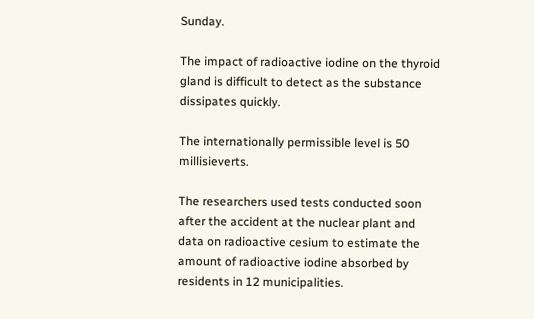Sunday.

The impact of radioactive iodine on the thyroid gland is difficult to detect as the substance dissipates quickly.

The internationally permissible level is 50 millisieverts.

The researchers used tests conducted soon after the accident at the nuclear plant and data on radioactive cesium to estimate the amount of radioactive iodine absorbed by residents in 12 municipalities.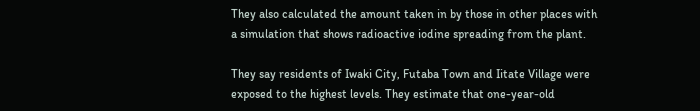They also calculated the amount taken in by those in other places with a simulation that shows radioactive iodine spreading from the plant.

They say residents of Iwaki City, Futaba Town and Iitate Village were exposed to the highest levels. They estimate that one-year-old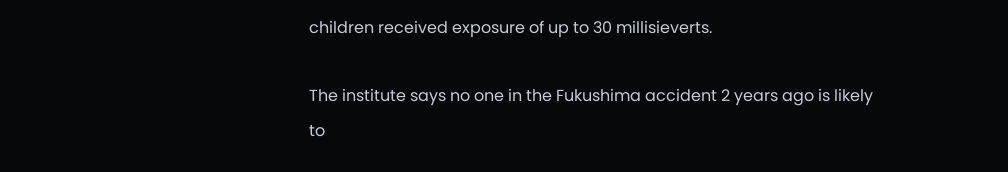children received exposure of up to 30 millisieverts.

The institute says no one in the Fukushima accident 2 years ago is likely to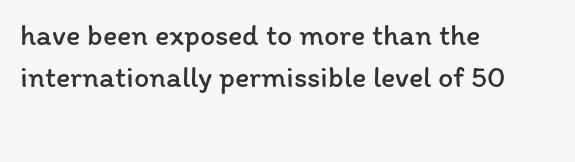have been exposed to more than the internationally permissible level of 50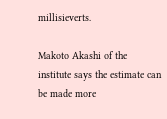millisieverts.

Makoto Akashi of the institute says the estimate can be made more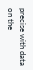precise with data on the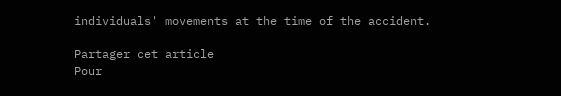individuals' movements at the time of the accident.

Partager cet article
Pour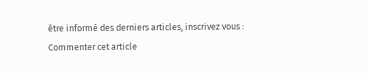être informé des derniers articles, inscrivez vous :
Commenter cet article